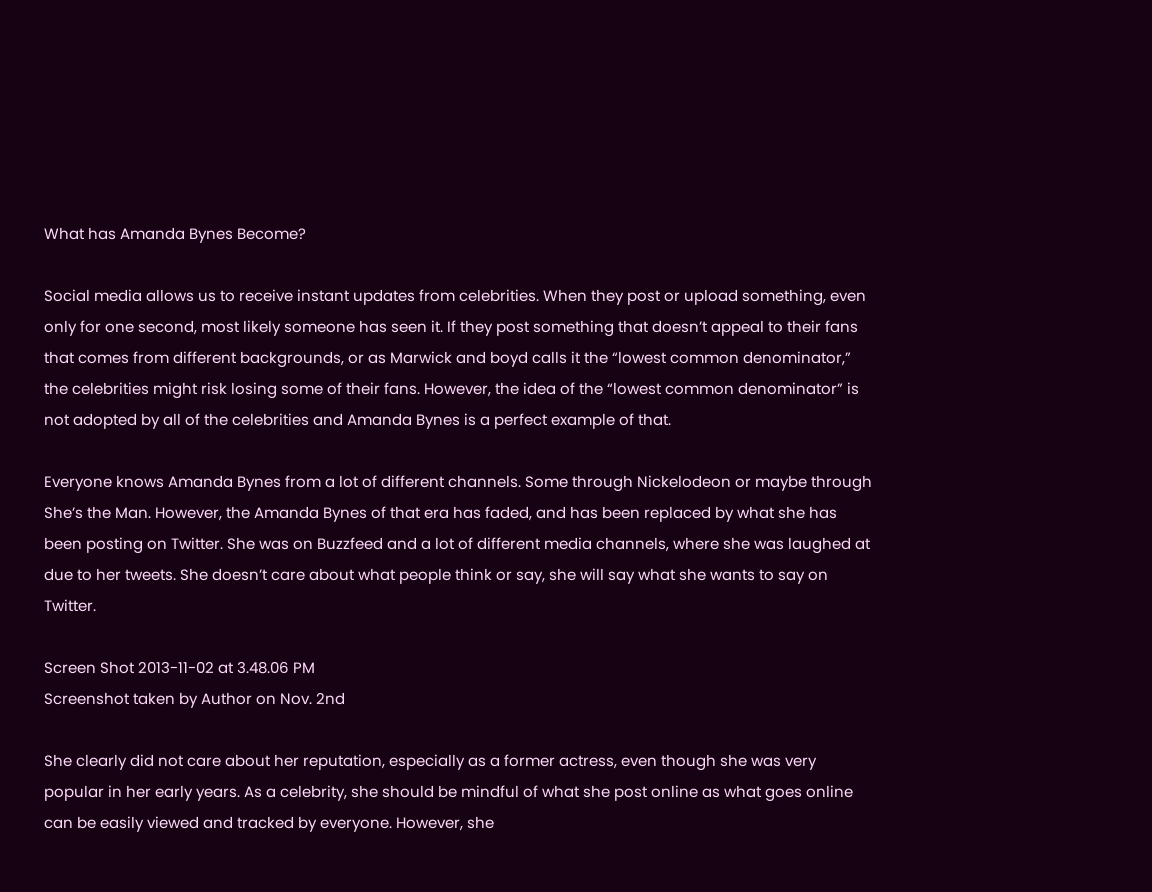What has Amanda Bynes Become?

Social media allows us to receive instant updates from celebrities. When they post or upload something, even only for one second, most likely someone has seen it. If they post something that doesn’t appeal to their fans that comes from different backgrounds, or as Marwick and boyd calls it the “lowest common denominator,” the celebrities might risk losing some of their fans. However, the idea of the “lowest common denominator” is not adopted by all of the celebrities and Amanda Bynes is a perfect example of that.

Everyone knows Amanda Bynes from a lot of different channels. Some through Nickelodeon or maybe through She’s the Man. However, the Amanda Bynes of that era has faded, and has been replaced by what she has been posting on Twitter. She was on Buzzfeed and a lot of different media channels, where she was laughed at due to her tweets. She doesn’t care about what people think or say, she will say what she wants to say on Twitter.

Screen Shot 2013-11-02 at 3.48.06 PM
Screenshot taken by Author on Nov. 2nd

She clearly did not care about her reputation, especially as a former actress, even though she was very popular in her early years. As a celebrity, she should be mindful of what she post online as what goes online can be easily viewed and tracked by everyone. However, she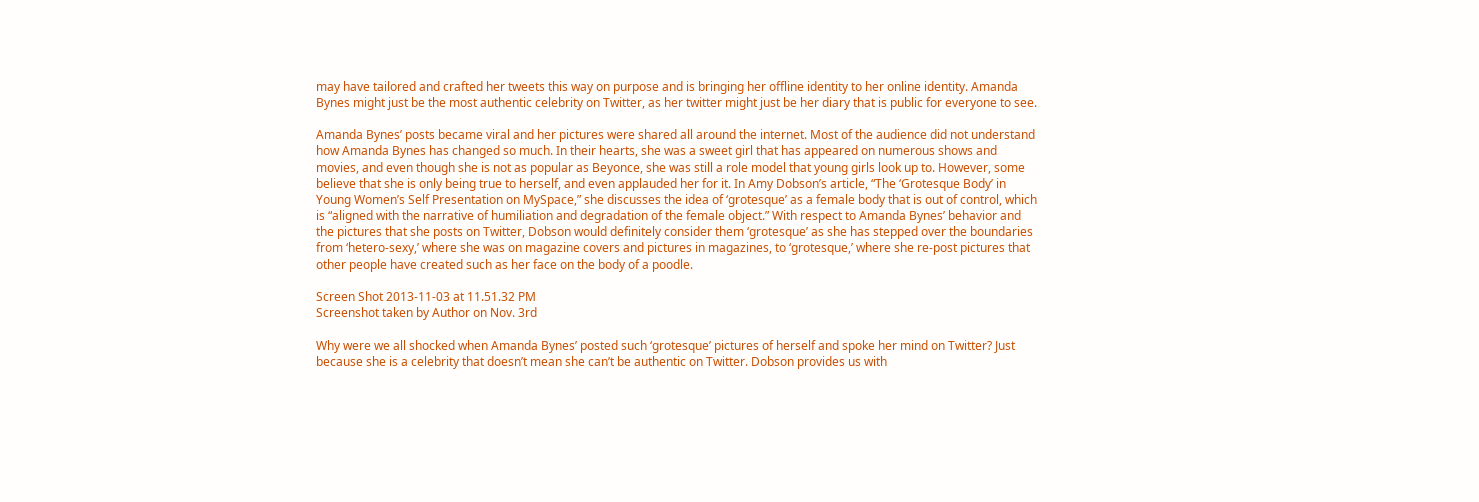may have tailored and crafted her tweets this way on purpose and is bringing her offline identity to her online identity. Amanda Bynes might just be the most authentic celebrity on Twitter, as her twitter might just be her diary that is public for everyone to see.

Amanda Bynes’ posts became viral and her pictures were shared all around the internet. Most of the audience did not understand how Amanda Bynes has changed so much. In their hearts, she was a sweet girl that has appeared on numerous shows and movies, and even though she is not as popular as Beyonce, she was still a role model that young girls look up to. However, some believe that she is only being true to herself, and even applauded her for it. In Amy Dobson’s article, “The ‘Grotesque Body’ in Young Women’s Self Presentation on MySpace,” she discusses the idea of ‘grotesque’ as a female body that is out of control, which is “aligned with the narrative of humiliation and degradation of the female object.” With respect to Amanda Bynes’ behavior and the pictures that she posts on Twitter, Dobson would definitely consider them ‘grotesque’ as she has stepped over the boundaries from ‘hetero-sexy,’ where she was on magazine covers and pictures in magazines, to ‘grotesque,’ where she re-post pictures that other people have created such as her face on the body of a poodle.

Screen Shot 2013-11-03 at 11.51.32 PM
Screenshot taken by Author on Nov. 3rd

Why were we all shocked when Amanda Bynes’ posted such ‘grotesque’ pictures of herself and spoke her mind on Twitter? Just because she is a celebrity that doesn’t mean she can’t be authentic on Twitter. Dobson provides us with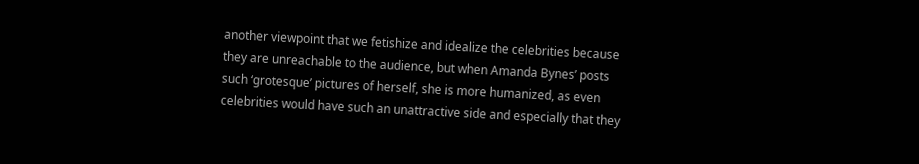another viewpoint that we fetishize and idealize the celebrities because they are unreachable to the audience, but when Amanda Bynes’ posts such ‘grotesque’ pictures of herself, she is more humanized, as even celebrities would have such an unattractive side and especially that they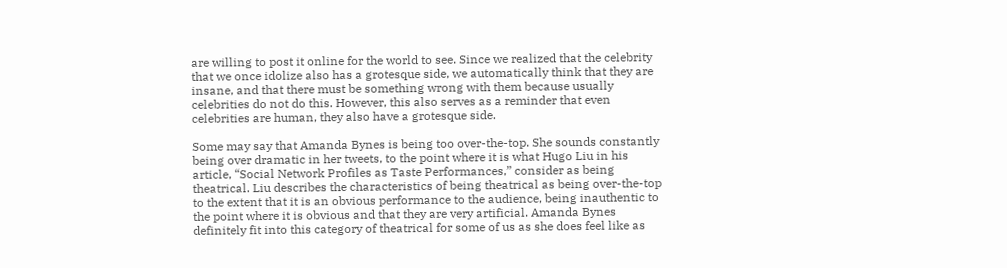are willing to post it online for the world to see. Since we realized that the celebrity that we once idolize also has a grotesque side, we automatically think that they are insane, and that there must be something wrong with them because usually celebrities do not do this. However, this also serves as a reminder that even celebrities are human, they also have a grotesque side.

Some may say that Amanda Bynes is being too over-the-top. She sounds constantly being over dramatic in her tweets, to the point where it is what Hugo Liu in his article, “Social Network Profiles as Taste Performances,” consider as being theatrical. Liu describes the characteristics of being theatrical as being over-the-top to the extent that it is an obvious performance to the audience, being inauthentic to the point where it is obvious and that they are very artificial. Amanda Bynes definitely fit into this category of theatrical for some of us as she does feel like as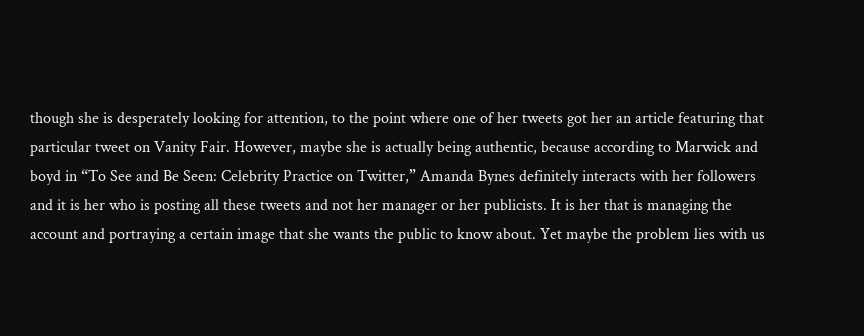though she is desperately looking for attention, to the point where one of her tweets got her an article featuring that particular tweet on Vanity Fair. However, maybe she is actually being authentic, because according to Marwick and boyd in “To See and Be Seen: Celebrity Practice on Twitter,” Amanda Bynes definitely interacts with her followers and it is her who is posting all these tweets and not her manager or her publicists. It is her that is managing the account and portraying a certain image that she wants the public to know about. Yet maybe the problem lies with us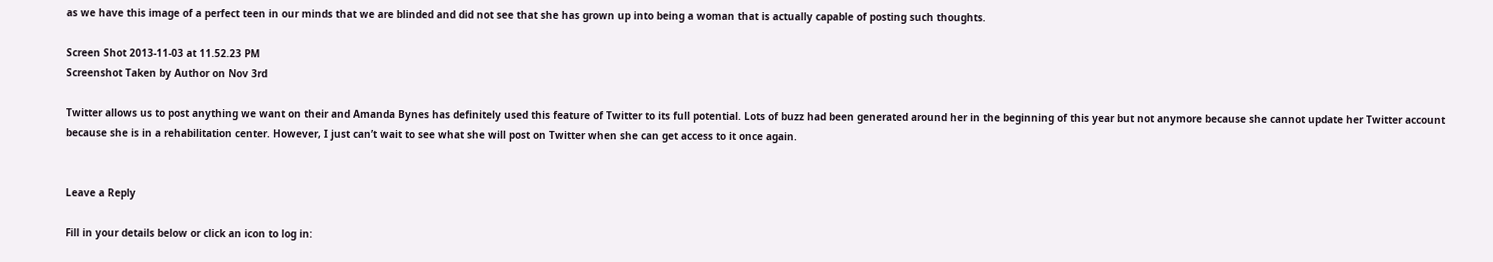as we have this image of a perfect teen in our minds that we are blinded and did not see that she has grown up into being a woman that is actually capable of posting such thoughts.

Screen Shot 2013-11-03 at 11.52.23 PM
Screenshot Taken by Author on Nov 3rd

Twitter allows us to post anything we want on their and Amanda Bynes has definitely used this feature of Twitter to its full potential. Lots of buzz had been generated around her in the beginning of this year but not anymore because she cannot update her Twitter account because she is in a rehabilitation center. However, I just can’t wait to see what she will post on Twitter when she can get access to it once again.


Leave a Reply

Fill in your details below or click an icon to log in: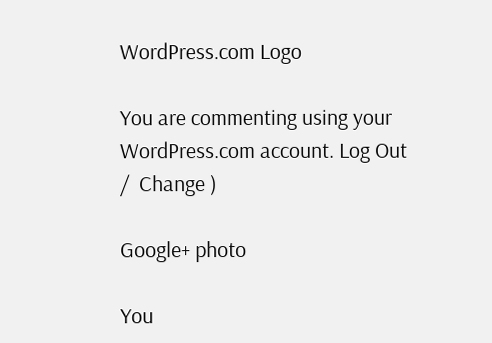WordPress.com Logo

You are commenting using your WordPress.com account. Log Out /  Change )

Google+ photo

You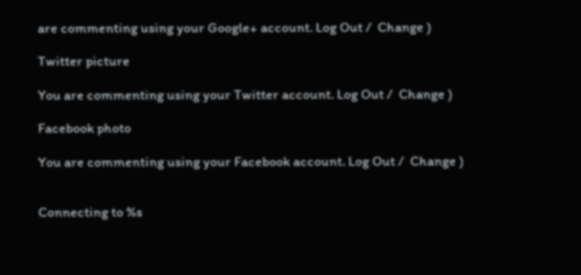are commenting using your Google+ account. Log Out /  Change )

Twitter picture

You are commenting using your Twitter account. Log Out /  Change )

Facebook photo

You are commenting using your Facebook account. Log Out /  Change )


Connecting to %s